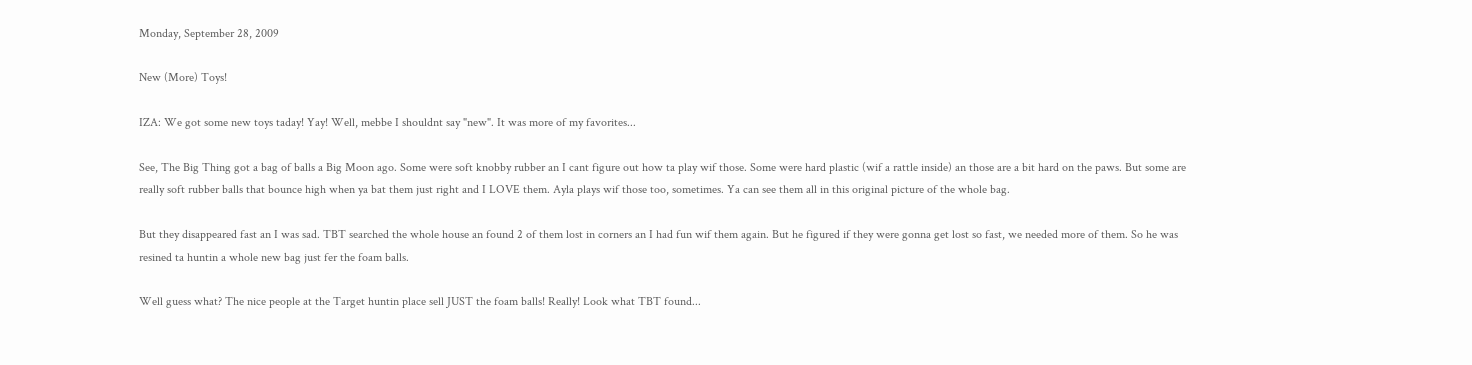Monday, September 28, 2009

New (More) Toys!

IZA: We got some new toys taday! Yay! Well, mebbe I shouldnt say "new". It was more of my favorites...

See, The Big Thing got a bag of balls a Big Moon ago. Some were soft knobby rubber an I cant figure out how ta play wif those. Some were hard plastic (wif a rattle inside) an those are a bit hard on the paws. But some are really soft rubber balls that bounce high when ya bat them just right and I LOVE them. Ayla plays wif those too, sometimes. Ya can see them all in this original picture of the whole bag.

But they disappeared fast an I was sad. TBT searched the whole house an found 2 of them lost in corners an I had fun wif them again. But he figured if they were gonna get lost so fast, we needed more of them. So he was resined ta huntin a whole new bag just fer the foam balls.

Well guess what? The nice people at the Target huntin place sell JUST the foam balls! Really! Look what TBT found...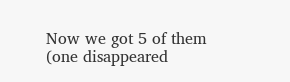Now we got 5 of them (one disappeared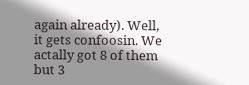again already). Well, it gets confoosin. We actally got 8 of them but 3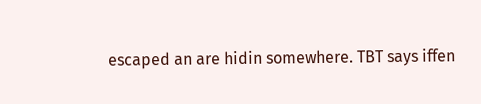escaped an are hidin somewhere. TBT says iffen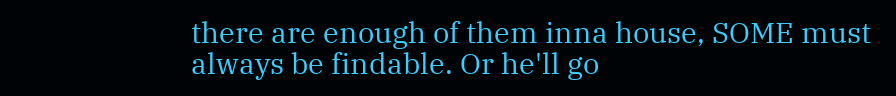there are enough of them inna house, SOME must always be findable. Or he'll go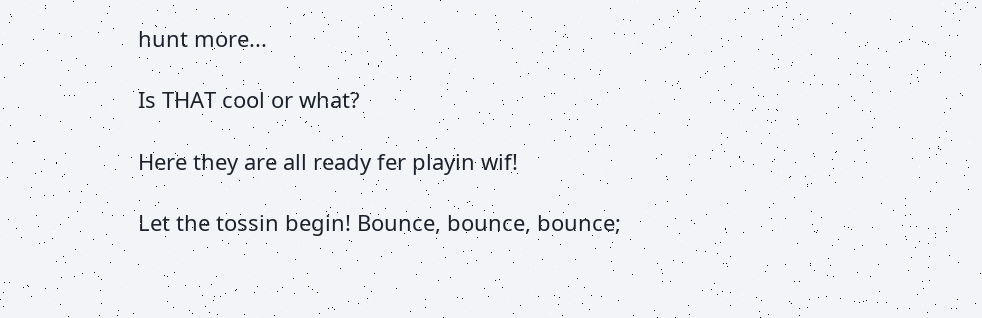hunt more...

Is THAT cool or what?

Here they are all ready fer playin wif!

Let the tossin begin! Bounce, bounce, bounce;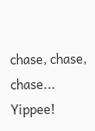chase, chase, chase... Yippee!